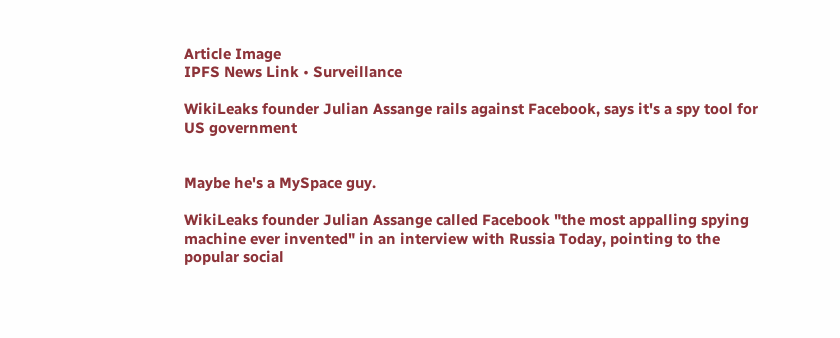Article Image
IPFS News Link • Surveillance

WikiLeaks founder Julian Assange rails against Facebook, says it's a spy tool for US government


Maybe he's a MySpace guy.

WikiLeaks founder Julian Assange called Facebook "the most appalling spying machine ever invented" in an interview with Russia Today, pointing to the popular social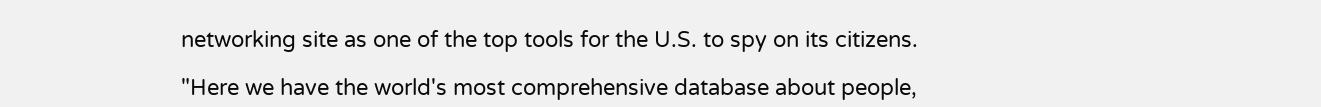networking site as one of the top tools for the U.S. to spy on its citizens.

"Here we have the world's most comprehensive database about people,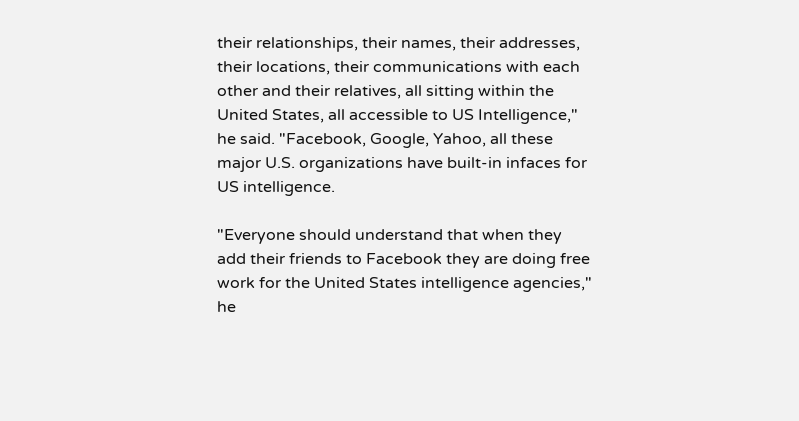their relationships, their names, their addresses, their locations, their communications with each other and their relatives, all sitting within the United States, all accessible to US Intelligence," he said. "Facebook, Google, Yahoo, all these major U.S. organizations have built-in infaces for US intelligence.

"Everyone should understand that when they add their friends to Facebook they are doing free work for the United States intelligence agencies," he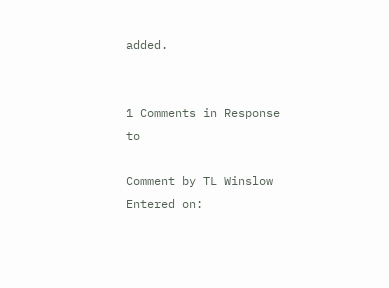added.


1 Comments in Response to

Comment by TL Winslow
Entered on: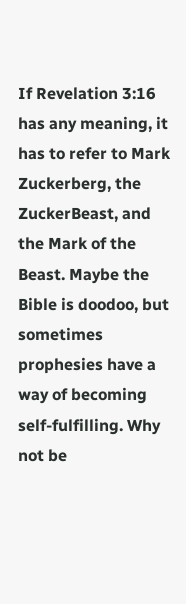If Revelation 3:16 has any meaning, it has to refer to Mark Zuckerberg, the ZuckerBeast, and the Mark of the Beast. Maybe the Bible is doodoo, but sometimes prophesies have a way of becoming self-fulfilling. Why not be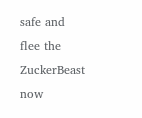safe and flee the ZuckerBeast now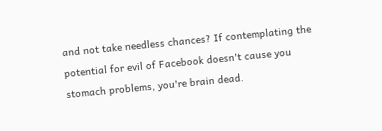and not take needless chances? If contemplating the potential for evil of Facebook doesn't cause you stomach problems, you're brain dead.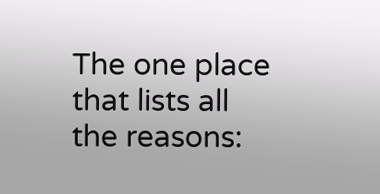The one place that lists all the reasons: